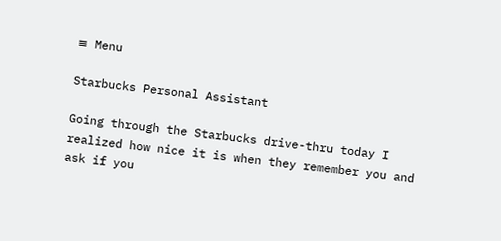≡ Menu

Starbucks Personal Assistant

Going through the Starbucks drive-thru today I realized how nice it is when they remember you and ask if you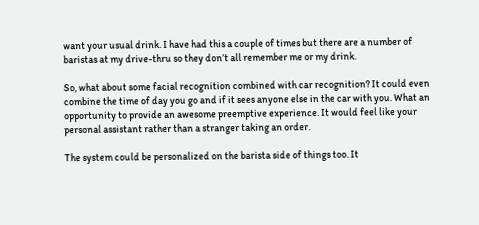want your usual drink. I have had this a couple of times but there are a number of baristas at my drive-thru so they don’t all remember me or my drink.

So, what about some facial recognition combined with car recognition? It could even combine the time of day you go and if it sees anyone else in the car with you. What an opportunity to provide an awesome preemptive experience. It would feel like your personal assistant rather than a stranger taking an order.

The system could be personalized on the barista side of things too. It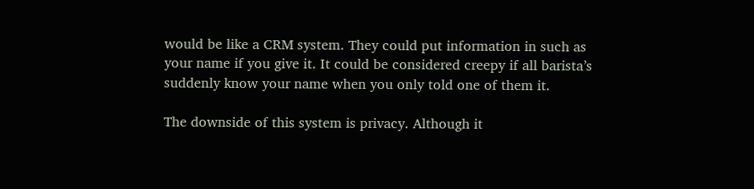would be like a CRM system. They could put information in such as your name if you give it. It could be considered creepy if all barista’s suddenly know your name when you only told one of them it.

The downside of this system is privacy. Although it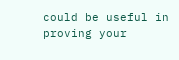could be useful in proving your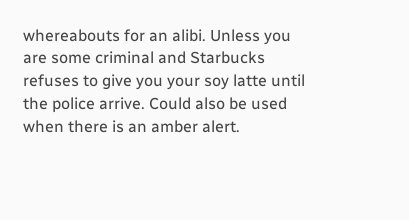whereabouts for an alibi. Unless you are some criminal and Starbucks refuses to give you your soy latte until the police arrive. Could also be used when there is an amber alert.